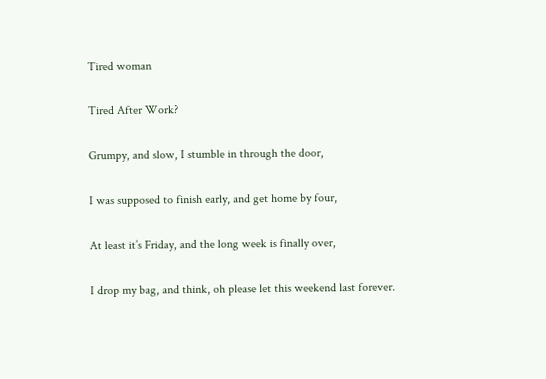Tired woman

Tired After Work?

Grumpy, and slow, I stumble in through the door,

I was supposed to finish early, and get home by four,

At least it’s Friday, and the long week is finally over,

I drop my bag, and think, oh please let this weekend last forever.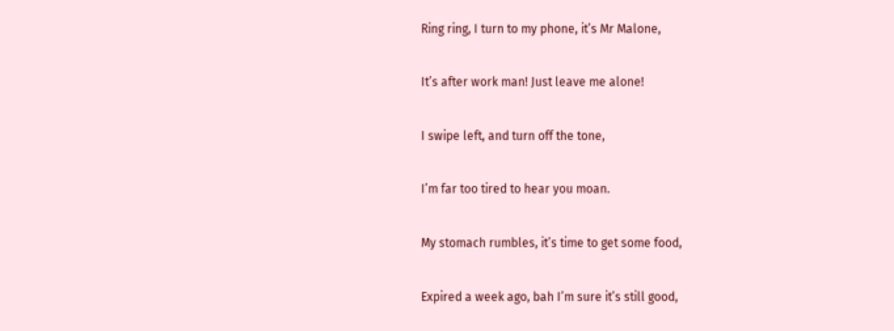Ring ring, I turn to my phone, it’s Mr Malone,

It’s after work man! Just leave me alone!

I swipe left, and turn off the tone,

I’m far too tired to hear you moan.

My stomach rumbles, it’s time to get some food,

Expired a week ago, bah I’m sure it’s still good,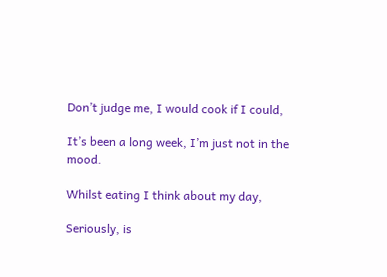Don’t judge me, I would cook if I could,

It’s been a long week, I’m just not in the mood.

Whilst eating I think about my day,

Seriously, is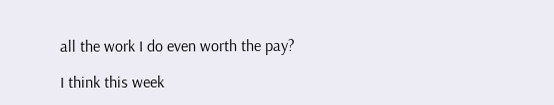all the work I do even worth the pay?

I think this week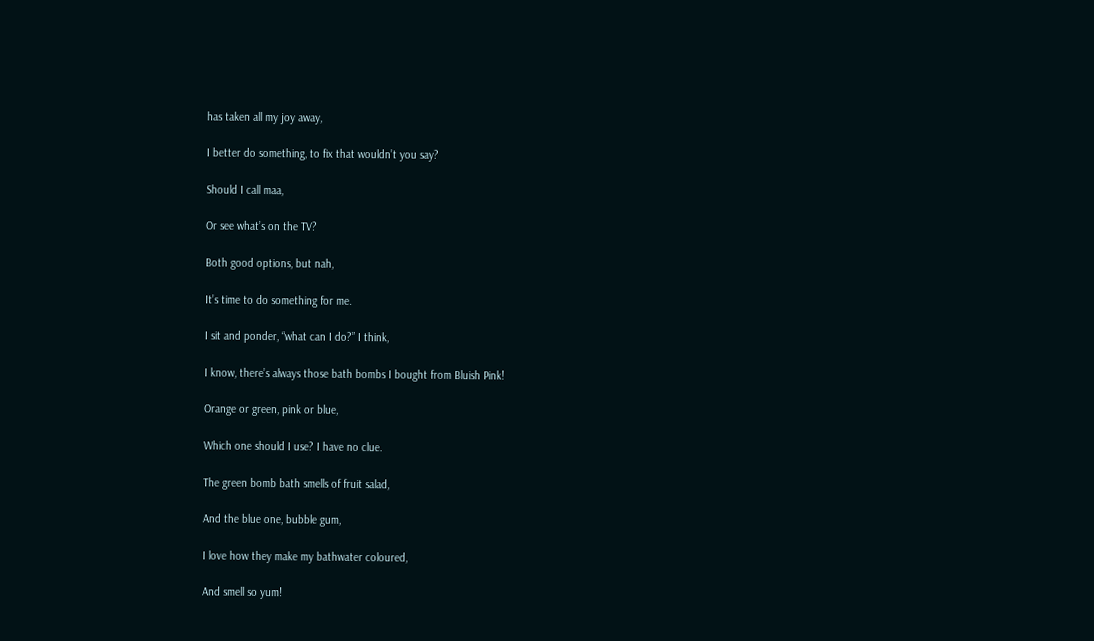has taken all my joy away,

I better do something, to fix that wouldn’t you say?

Should I call maa,

Or see what’s on the TV?

Both good options, but nah,

It’s time to do something for me.

I sit and ponder, “what can I do?” I think,

I know, there’s always those bath bombs I bought from Bluish Pink!

Orange or green, pink or blue,

Which one should I use? I have no clue.

The green bomb bath smells of fruit salad,

And the blue one, bubble gum,

I love how they make my bathwater coloured,

And smell so yum!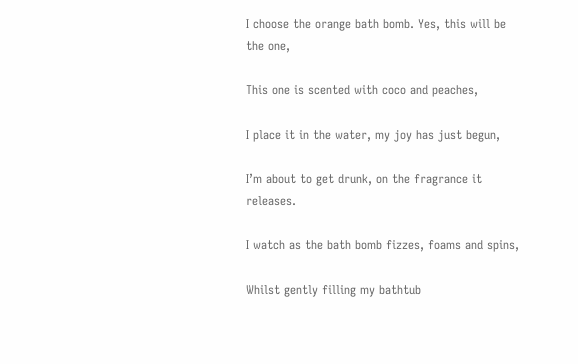I choose the orange bath bomb. Yes, this will be the one,

This one is scented with coco and peaches,

I place it in the water, my joy has just begun,

I’m about to get drunk, on the fragrance it releases.

I watch as the bath bomb fizzes, foams and spins,

Whilst gently filling my bathtub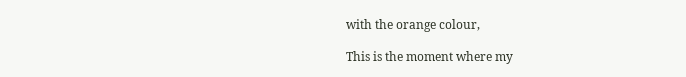with the orange colour,

This is the moment where my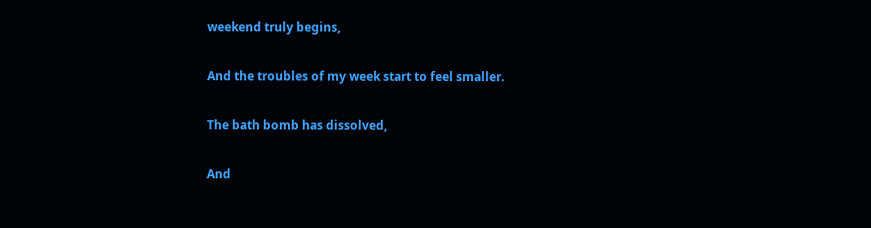weekend truly begins,

And the troubles of my week start to feel smaller.

The bath bomb has dissolved,

And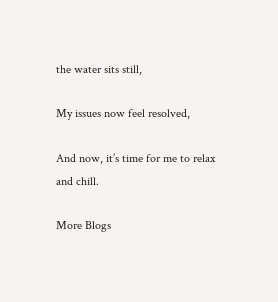the water sits still,

My issues now feel resolved,

And now, it’s time for me to relax and chill.

More Blogs